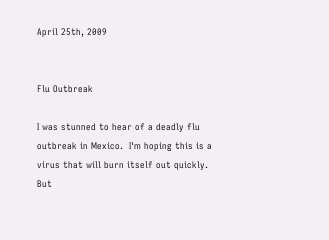April 25th, 2009


Flu Outbreak

I was stunned to hear of a deadly flu outbreak in Mexico.  I'm hoping this is a virus that will burn itself out quickly.  But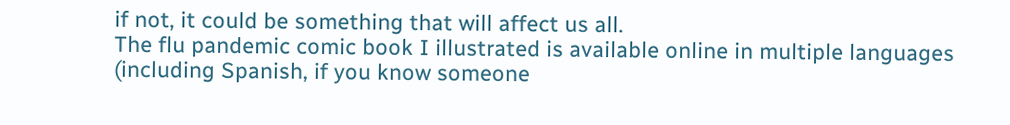if not, it could be something that will affect us all.
The flu pandemic comic book I illustrated is available online in multiple languages (including Spanish, if you know someone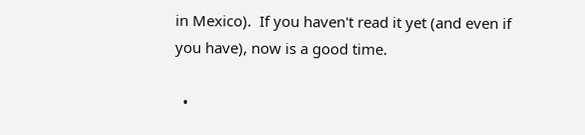in Mexico).  If you haven't read it yet (and even if you have), now is a good time.

  •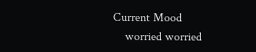Current Mood
    worried worried